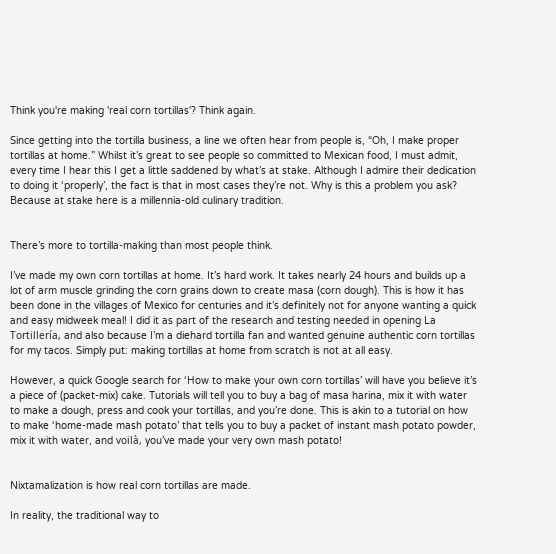Think you're making 'real corn tortillas'? Think again.

Since getting into the tortilla business, a line we often hear from people is, “Oh, I make proper tortillas at home.” Whilst it’s great to see people so committed to Mexican food, I must admit, every time I hear this I get a little saddened by what’s at stake. Although I admire their dedication to doing it ‘properly’, the fact is that in most cases they’re not. Why is this a problem you ask? Because at stake here is a millennia-old culinary tradition.


There’s more to tortilla-making than most people think.

I’ve made my own corn tortillas at home. It’s hard work. It takes nearly 24 hours and builds up a lot of arm muscle grinding the corn grains down to create masa (corn dough). This is how it has been done in the villages of Mexico for centuries and it’s definitely not for anyone wanting a quick and easy midweek meal! I did it as part of the research and testing needed in opening La Tortillería, and also because I’m a diehard tortilla fan and wanted genuine authentic corn tortillas for my tacos. Simply put: making tortillas at home from scratch is not at all easy.

However, a quick Google search for ‘How to make your own corn tortillas’ will have you believe it’s a piece of (packet-mix) cake. Tutorials will tell you to buy a bag of masa harina, mix it with water to make a dough, press and cook your tortillas, and you’re done. This is akin to a tutorial on how to make ‘home-made mash potato’ that tells you to buy a packet of instant mash potato powder, mix it with water, and voilà, you’ve made your very own mash potato!


Nixtamalization is how real corn tortillas are made.

In reality, the traditional way to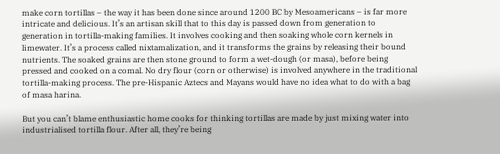make corn tortillas – the way it has been done since around 1200 BC by Mesoamericans – is far more intricate and delicious. It’s an artisan skill that to this day is passed down from generation to generation in tortilla-making families. It involves cooking and then soaking whole corn kernels in limewater. It’s a process called nixtamalization, and it transforms the grains by releasing their bound nutrients. The soaked grains are then stone ground to form a wet-dough (or masa), before being pressed and cooked on a comal. No dry flour (corn or otherwise) is involved anywhere in the traditional tortilla-making process. The pre-Hispanic Aztecs and Mayans would have no idea what to do with a bag of masa harina.

But you can’t blame enthusiastic home cooks for thinking tortillas are made by just mixing water into industrialised tortilla flour. After all, they’re being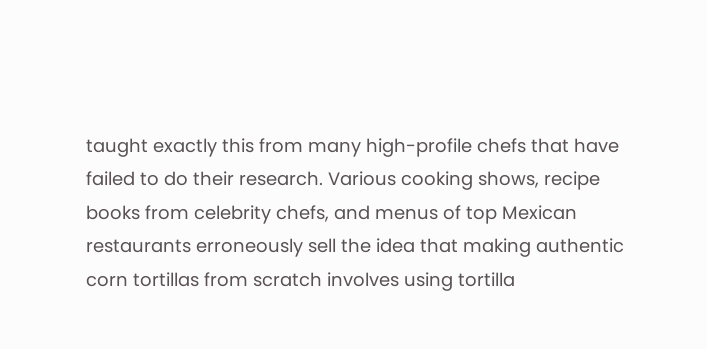taught exactly this from many high-profile chefs that have failed to do their research. Various cooking shows, recipe books from celebrity chefs, and menus of top Mexican restaurants erroneously sell the idea that making authentic corn tortillas from scratch involves using tortilla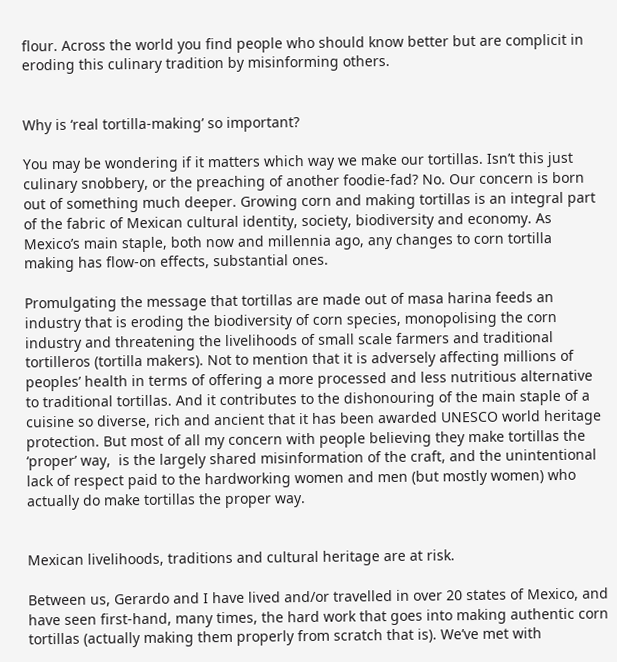flour. Across the world you find people who should know better but are complicit in eroding this culinary tradition by misinforming others.


Why is ‘real tortilla-making’ so important?

You may be wondering if it matters which way we make our tortillas. Isn’t this just culinary snobbery, or the preaching of another foodie-fad? No. Our concern is born out of something much deeper. Growing corn and making tortillas is an integral part of the fabric of Mexican cultural identity, society, biodiversity and economy. As Mexico’s main staple, both now and millennia ago, any changes to corn tortilla making has flow-on effects, substantial ones.

Promulgating the message that tortillas are made out of masa harina feeds an industry that is eroding the biodiversity of corn species, monopolising the corn industry and threatening the livelihoods of small scale farmers and traditional tortilleros (tortilla makers). Not to mention that it is adversely affecting millions of peoples’ health in terms of offering a more processed and less nutritious alternative to traditional tortillas. And it contributes to the dishonouring of the main staple of a cuisine so diverse, rich and ancient that it has been awarded UNESCO world heritage protection. But most of all my concern with people believing they make tortillas the ‘proper’ way,  is the largely shared misinformation of the craft, and the unintentional lack of respect paid to the hardworking women and men (but mostly women) who actually do make tortillas the proper way.


Mexican livelihoods, traditions and cultural heritage are at risk.

Between us, Gerardo and I have lived and/or travelled in over 20 states of Mexico, and have seen first-hand, many times, the hard work that goes into making authentic corn tortillas (actually making them properly from scratch that is). We’ve met with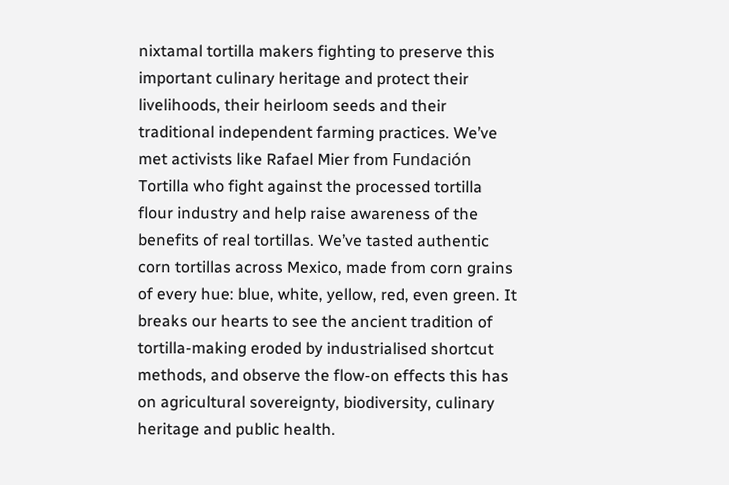nixtamal tortilla makers fighting to preserve this important culinary heritage and protect their livelihoods, their heirloom seeds and their traditional independent farming practices. We’ve met activists like Rafael Mier from Fundación Tortilla who fight against the processed tortilla flour industry and help raise awareness of the benefits of real tortillas. We’ve tasted authentic corn tortillas across Mexico, made from corn grains of every hue: blue, white, yellow, red, even green. It breaks our hearts to see the ancient tradition of tortilla-making eroded by industrialised shortcut methods, and observe the flow-on effects this has on agricultural sovereignty, biodiversity, culinary heritage and public health.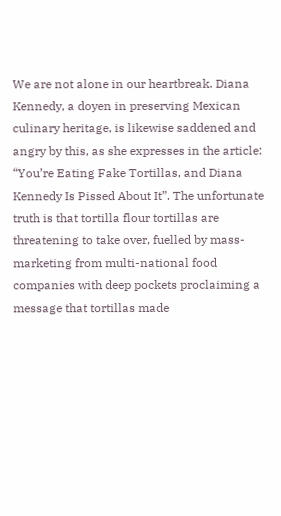We are not alone in our heartbreak. Diana Kennedy, a doyen in preserving Mexican culinary heritage, is likewise saddened and angry by this, as she expresses in the article: “You’re Eating Fake Tortillas, and Diana Kennedy Is Pissed About It”. The unfortunate truth is that tortilla flour tortillas are threatening to take over, fuelled by mass-marketing from multi-national food companies with deep pockets proclaiming a message that tortillas made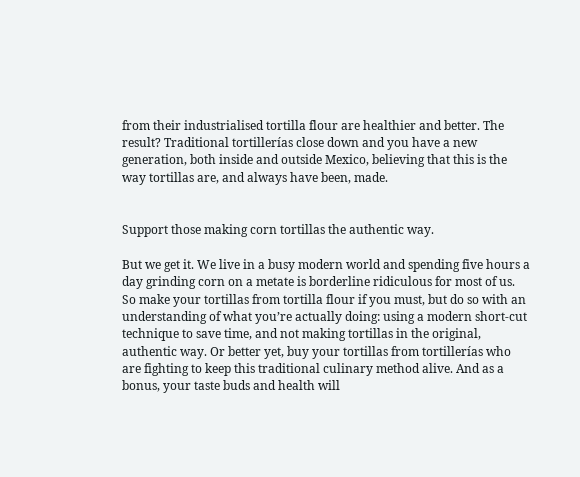from their industrialised tortilla flour are healthier and better. The result? Traditional tortillerías close down and you have a new generation, both inside and outside Mexico, believing that this is the way tortillas are, and always have been, made.


Support those making corn tortillas the authentic way.

But we get it. We live in a busy modern world and spending five hours a day grinding corn on a metate is borderline ridiculous for most of us. So make your tortillas from tortilla flour if you must, but do so with an understanding of what you’re actually doing: using a modern short-cut technique to save time, and not making tortillas in the original, authentic way. Or better yet, buy your tortillas from tortillerías who are fighting to keep this traditional culinary method alive. And as a bonus, your taste buds and health will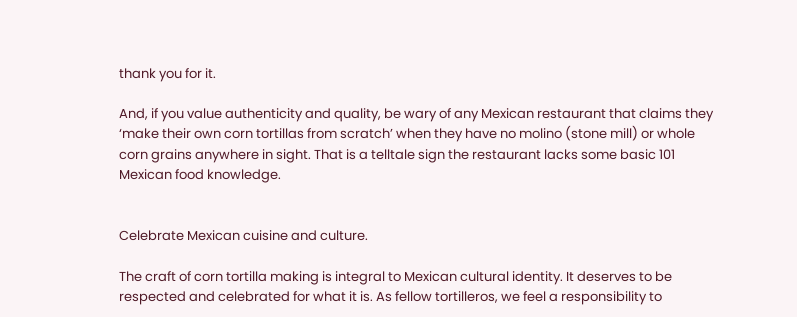thank you for it.

And, if you value authenticity and quality, be wary of any Mexican restaurant that claims they ‘make their own corn tortillas from scratch’ when they have no molino (stone mill) or whole corn grains anywhere in sight. That is a telltale sign the restaurant lacks some basic 101 Mexican food knowledge.


Celebrate Mexican cuisine and culture.

The craft of corn tortilla making is integral to Mexican cultural identity. It deserves to be respected and celebrated for what it is. As fellow tortilleros, we feel a responsibility to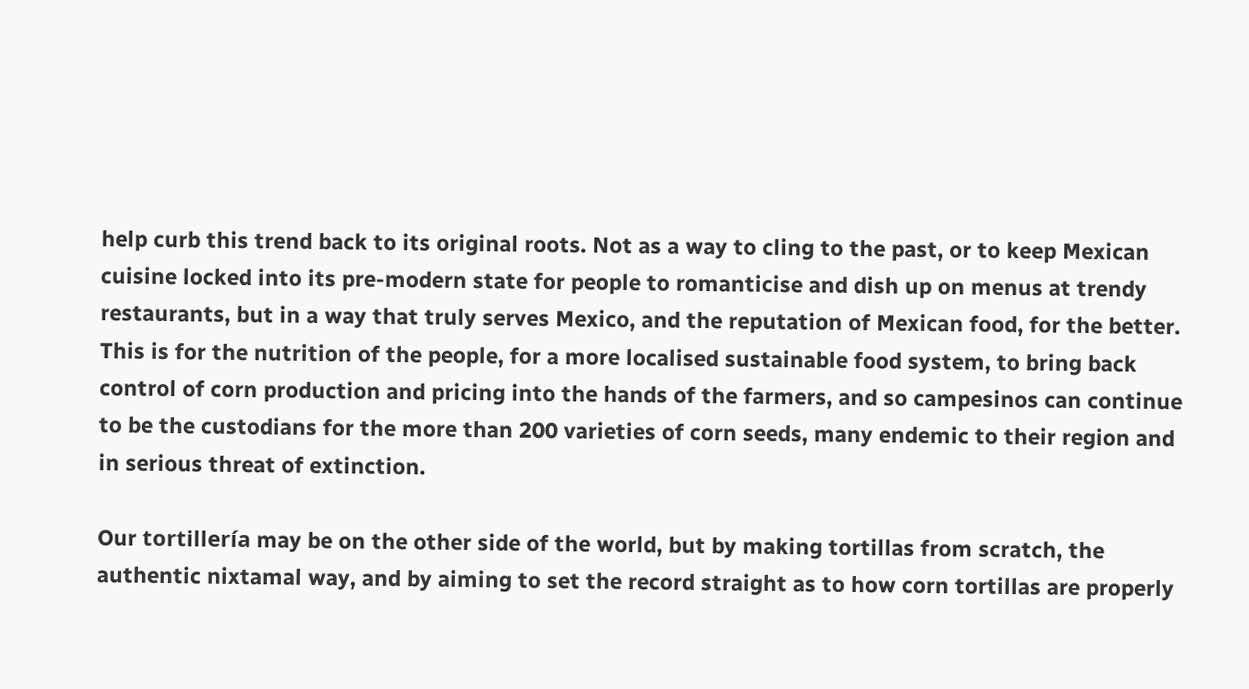help curb this trend back to its original roots. Not as a way to cling to the past, or to keep Mexican cuisine locked into its pre-modern state for people to romanticise and dish up on menus at trendy restaurants, but in a way that truly serves Mexico, and the reputation of Mexican food, for the better. This is for the nutrition of the people, for a more localised sustainable food system, to bring back control of corn production and pricing into the hands of the farmers, and so campesinos can continue to be the custodians for the more than 200 varieties of corn seeds, many endemic to their region and in serious threat of extinction.

Our tortillería may be on the other side of the world, but by making tortillas from scratch, the authentic nixtamal way, and by aiming to set the record straight as to how corn tortillas are properly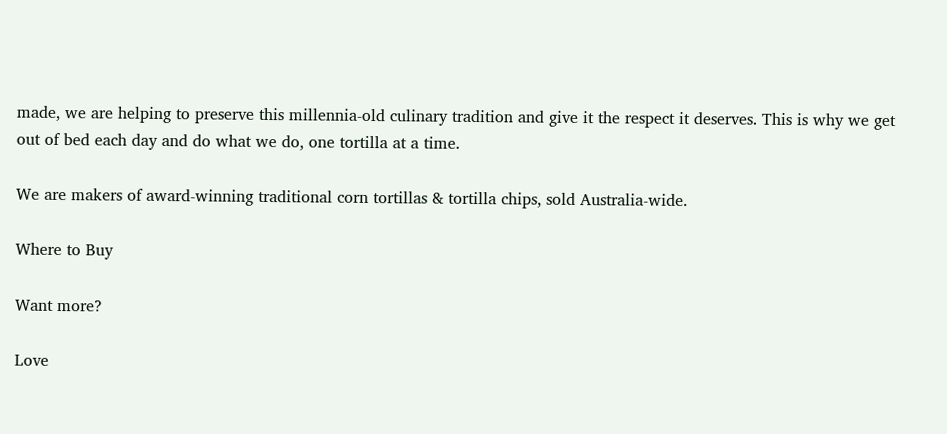made, we are helping to preserve this millennia-old culinary tradition and give it the respect it deserves. This is why we get out of bed each day and do what we do, one tortilla at a time.

We are makers of award-winning traditional corn tortillas & tortilla chips, sold Australia-wide.

Where to Buy

Want more?

Love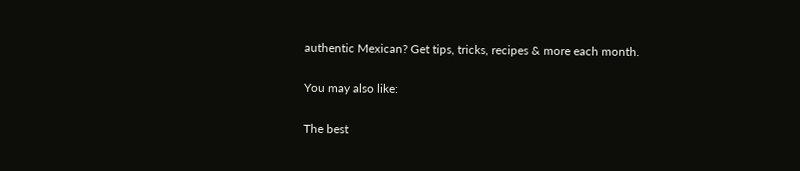authentic Mexican? Get tips, tricks, recipes & more each month.

You may also like:

The best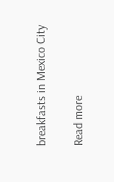breakfasts in Mexico City

Read more